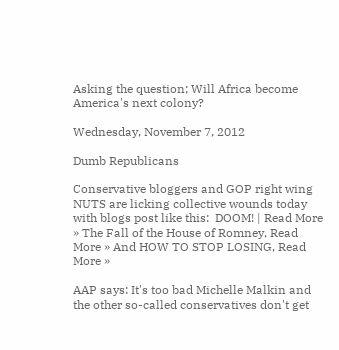Asking the question; Will Africa become America's next colony?

Wednesday, November 7, 2012

Dumb Republicans

Conservative bloggers and GOP right wing NUTS are licking collective wounds today with blogs post like this:  DOOM! | Read More » The Fall of the House of Romney, Read More » And HOW TO STOP LOSING, Read More »

AAP says: It's too bad Michelle Malkin and the other so-called conservatives don't get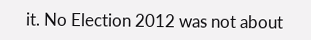it. No Election 2012 was not about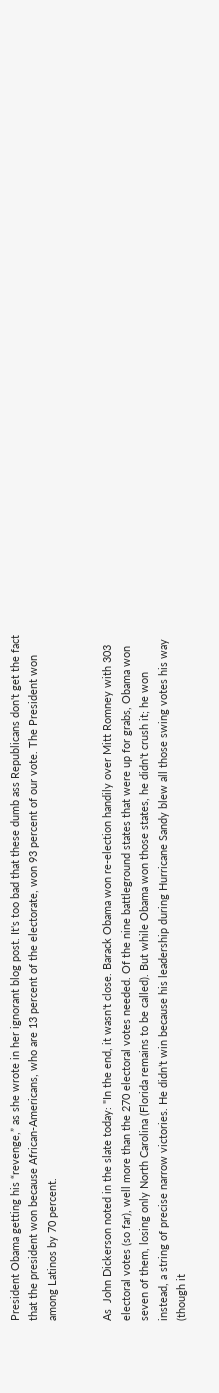President Obama getting his “revenge,” as she wrote in her ignorant blog post. It's too bad that these dumb ass Republicans don't get the fact that the president won because African-Americans, who are 13 percent of the electorate, won 93 percent of our vote. The President won among Latinos by 70 percent.


As  John Dickerson noted in the slate today: "In the end, it wasn't close. Barack Obama won re-election handily over Mitt Romney with 303 electoral votes (so far), well more than the 270 electoral votes needed. Of the nine battleground states that were up for grabs, Obama won seven of them, losing only North Carolina (Florida remains to be called). But while Obama won those states, he didn't crush it; he won instead, a string of precise narrow victories. He didn’t win because his leadership during Hurricane Sandy blew all those swing votes his way (though it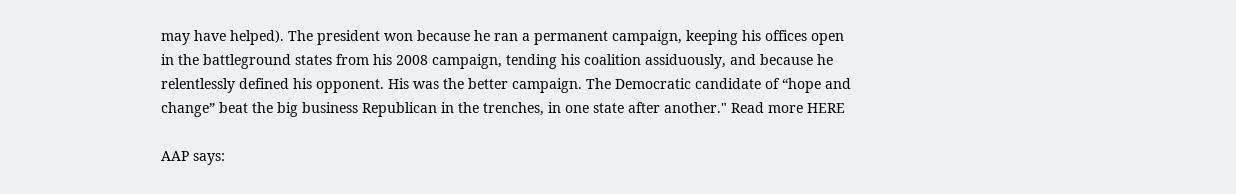may have helped). The president won because he ran a permanent campaign, keeping his offices open in the battleground states from his 2008 campaign, tending his coalition assiduously, and because he relentlessly defined his opponent. His was the better campaign. The Democratic candidate of “hope and change” beat the big business Republican in the trenches, in one state after another." Read more HERE

AAP says: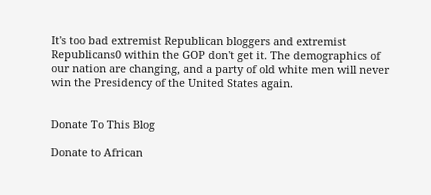It's too bad extremist Republican bloggers and extremist Republicans0 within the GOP don't get it. The demographics of our nation are changing, and a party of old white men will never win the Presidency of the United States again.


Donate To This Blog

Donate to African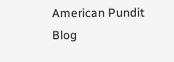American Pundit Blog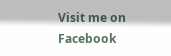Visit me on Facebook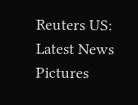Reuters US: Latest News Pictures